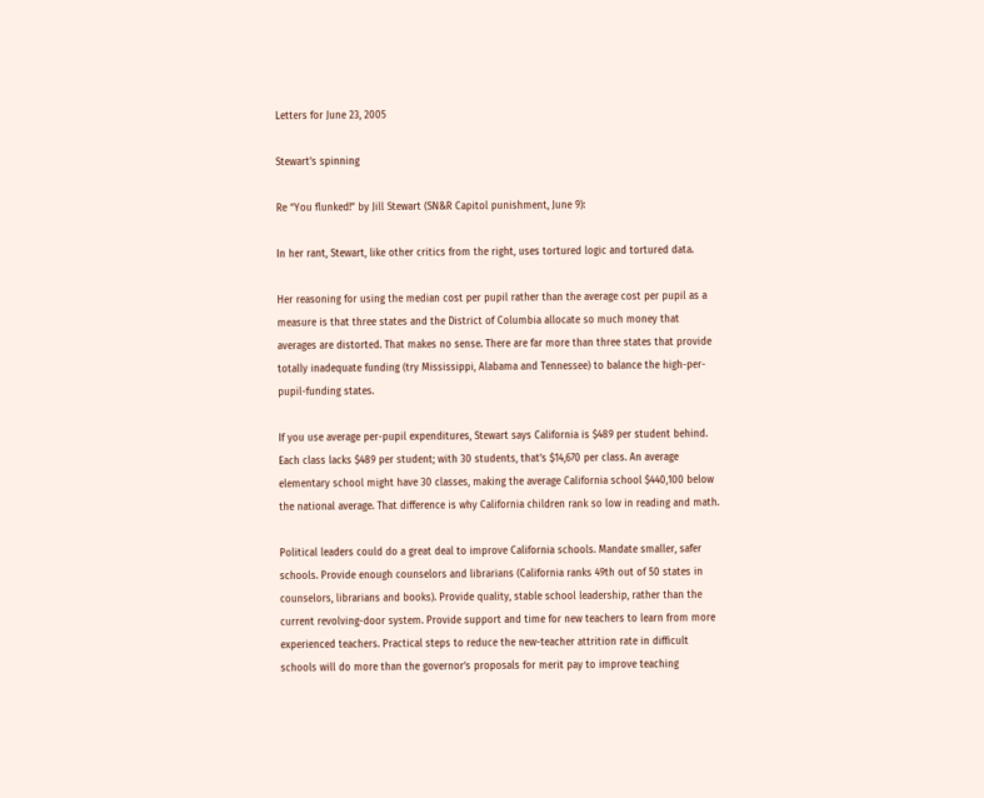Letters for June 23, 2005

Stewart’s spinning

Re “You flunked!” by Jill Stewart (SN&R Capitol punishment, June 9):

In her rant, Stewart, like other critics from the right, uses tortured logic and tortured data.

Her reasoning for using the median cost per pupil rather than the average cost per pupil as a measure is that three states and the District of Columbia allocate so much money that averages are distorted. That makes no sense. There are far more than three states that provide totally inadequate funding (try Mississippi, Alabama and Tennessee) to balance the high-per-pupil-funding states.

If you use average per-pupil expenditures, Stewart says California is $489 per student behind. Each class lacks $489 per student; with 30 students, that’s $14,670 per class. An average elementary school might have 30 classes, making the average California school $440,100 below the national average. That difference is why California children rank so low in reading and math.

Political leaders could do a great deal to improve California schools. Mandate smaller, safer schools. Provide enough counselors and librarians (California ranks 49th out of 50 states in counselors, librarians and books). Provide quality, stable school leadership, rather than the current revolving-door system. Provide support and time for new teachers to learn from more experienced teachers. Practical steps to reduce the new-teacher attrition rate in difficult schools will do more than the governor’s proposals for merit pay to improve teaching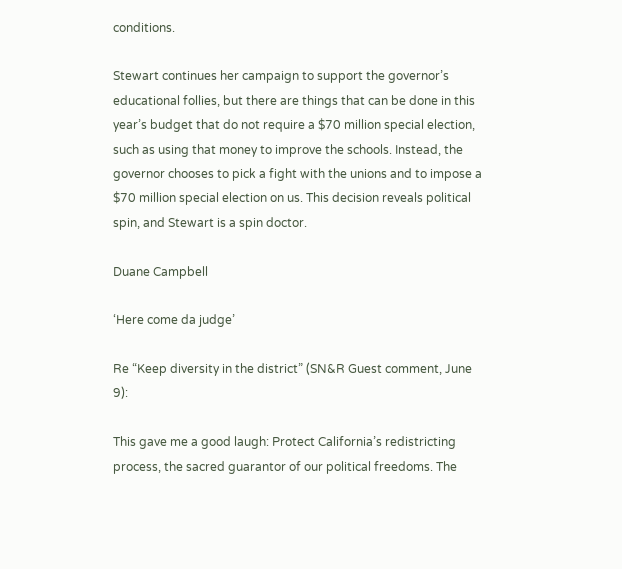conditions.

Stewart continues her campaign to support the governor’s educational follies, but there are things that can be done in this year’s budget that do not require a $70 million special election, such as using that money to improve the schools. Instead, the governor chooses to pick a fight with the unions and to impose a $70 million special election on us. This decision reveals political spin, and Stewart is a spin doctor.

Duane Campbell

‘Here come da judge’

Re “Keep diversity in the district” (SN&R Guest comment, June 9):

This gave me a good laugh: Protect California’s redistricting process, the sacred guarantor of our political freedoms. The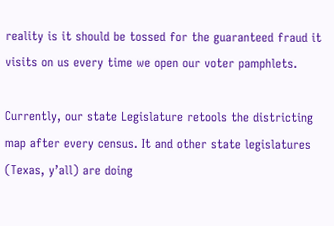reality is it should be tossed for the guaranteed fraud it visits on us every time we open our voter pamphlets.

Currently, our state Legislature retools the districting map after every census. It and other state legislatures (Texas, y’all) are doing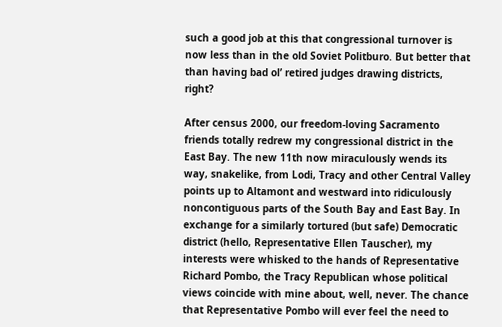such a good job at this that congressional turnover is now less than in the old Soviet Politburo. But better that than having bad ol’ retired judges drawing districts, right?

After census 2000, our freedom-loving Sacramento friends totally redrew my congressional district in the East Bay. The new 11th now miraculously wends its way, snakelike, from Lodi, Tracy and other Central Valley points up to Altamont and westward into ridiculously noncontiguous parts of the South Bay and East Bay. In exchange for a similarly tortured (but safe) Democratic district (hello, Representative Ellen Tauscher), my interests were whisked to the hands of Representative Richard Pombo, the Tracy Republican whose political views coincide with mine about, well, never. The chance that Representative Pombo will ever feel the need to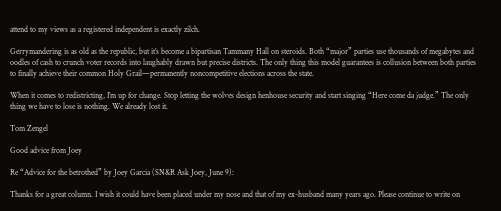attend to my views as a registered independent is exactly zilch.

Gerrymandering is as old as the republic, but it’s become a bipartisan Tammany Hall on steroids. Both “major” parties use thousands of megabytes and oodles of cash to crunch voter records into laughably drawn but precise districts. The only thing this model guarantees is collusion between both parties to finally achieve their common Holy Grail—permanently noncompetitive elections across the state.

When it comes to redistricting, I’m up for change. Stop letting the wolves design henhouse security and start singing “Here come da judge.” The only thing we have to lose is nothing. We already lost it.

Tom Zengel

Good advice from Joey

Re “Advice for the betrothed” by Joey Garcia (SN&R Ask Joey, June 9):

Thanks for a great column. I wish it could have been placed under my nose and that of my ex-husband many years ago. Please continue to write on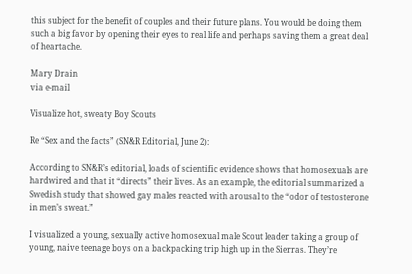this subject for the benefit of couples and their future plans. You would be doing them such a big favor by opening their eyes to real life and perhaps saving them a great deal of heartache.

Mary Drain
via e-mail

Visualize hot, sweaty Boy Scouts

Re “Sex and the facts” (SN&R Editorial, June 2):

According to SN&R’s editorial, loads of scientific evidence shows that homosexuals are hardwired and that it “directs” their lives. As an example, the editorial summarized a Swedish study that showed gay males reacted with arousal to the “odor of testosterone in men’s sweat.”

I visualized a young, sexually active homosexual male Scout leader taking a group of young, naive teenage boys on a backpacking trip high up in the Sierras. They’re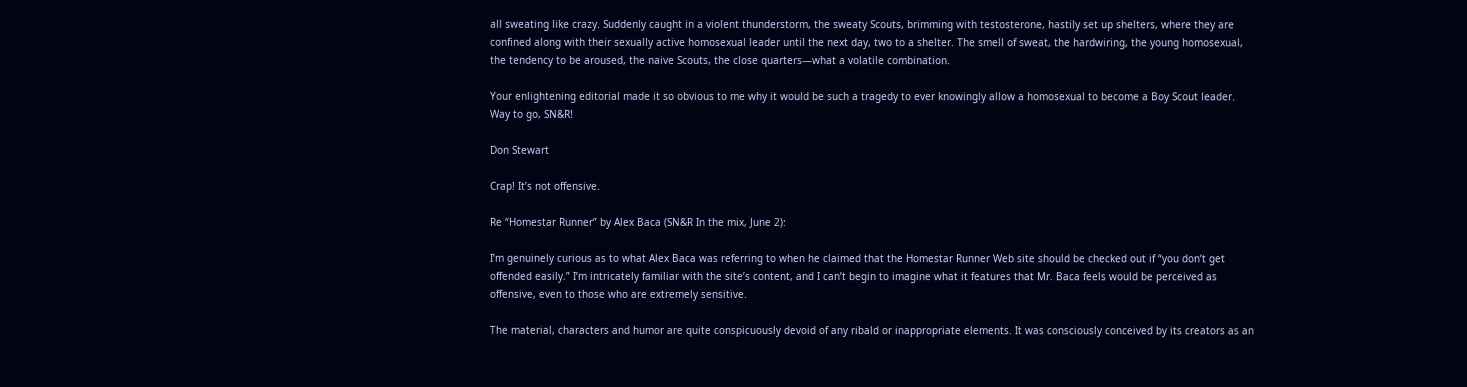all sweating like crazy. Suddenly caught in a violent thunderstorm, the sweaty Scouts, brimming with testosterone, hastily set up shelters, where they are confined along with their sexually active homosexual leader until the next day, two to a shelter. The smell of sweat, the hardwiring, the young homosexual, the tendency to be aroused, the naive Scouts, the close quarters—what a volatile combination.

Your enlightening editorial made it so obvious to me why it would be such a tragedy to ever knowingly allow a homosexual to become a Boy Scout leader. Way to go, SN&R!

Don Stewart

Crap! It’s not offensive.

Re “Homestar Runner” by Alex Baca (SN&R In the mix, June 2):

I’m genuinely curious as to what Alex Baca was referring to when he claimed that the Homestar Runner Web site should be checked out if “you don’t get offended easily.” I’m intricately familiar with the site’s content, and I can’t begin to imagine what it features that Mr. Baca feels would be perceived as offensive, even to those who are extremely sensitive.

The material, characters and humor are quite conspicuously devoid of any ribald or inappropriate elements. It was consciously conceived by its creators as an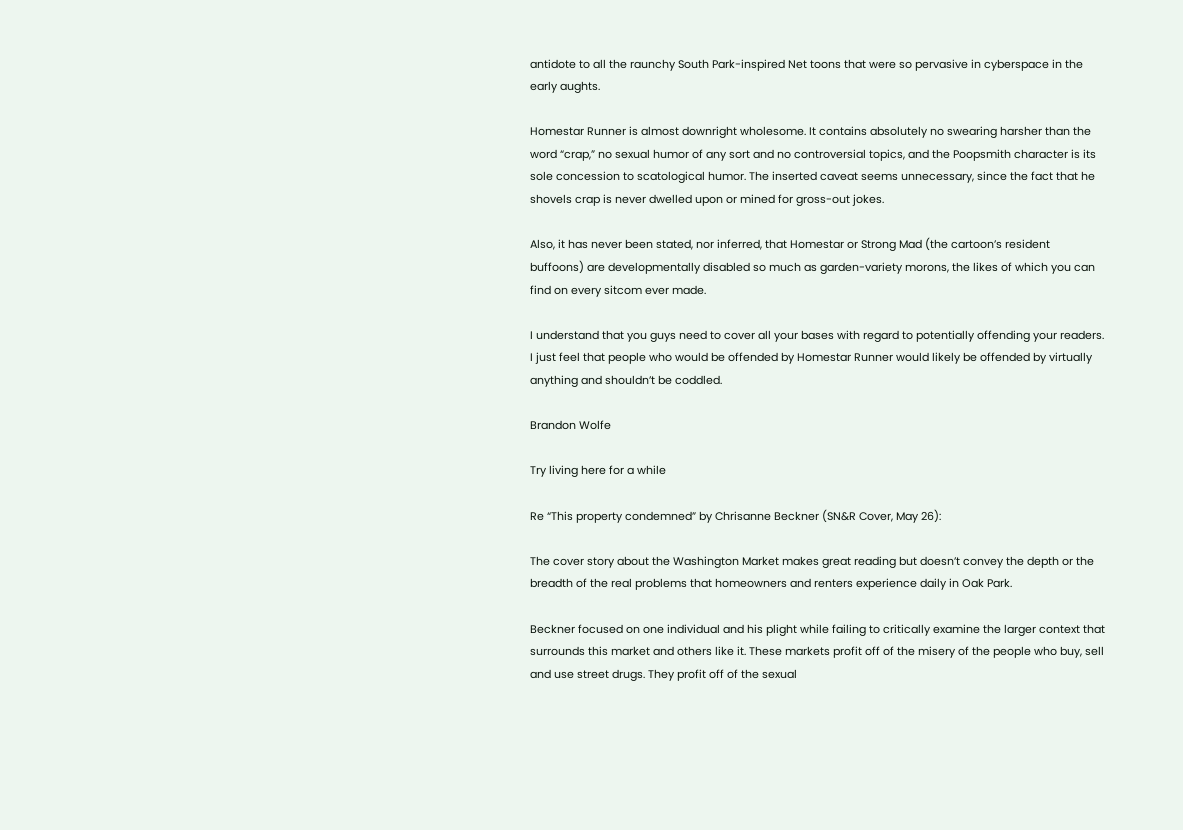antidote to all the raunchy South Park-inspired Net toons that were so pervasive in cyberspace in the early aughts.

Homestar Runner is almost downright wholesome. It contains absolutely no swearing harsher than the word “crap,” no sexual humor of any sort and no controversial topics, and the Poopsmith character is its sole concession to scatological humor. The inserted caveat seems unnecessary, since the fact that he shovels crap is never dwelled upon or mined for gross-out jokes.

Also, it has never been stated, nor inferred, that Homestar or Strong Mad (the cartoon’s resident buffoons) are developmentally disabled so much as garden-variety morons, the likes of which you can find on every sitcom ever made.

I understand that you guys need to cover all your bases with regard to potentially offending your readers. I just feel that people who would be offended by Homestar Runner would likely be offended by virtually anything and shouldn’t be coddled.

Brandon Wolfe

Try living here for a while

Re “This property condemned” by Chrisanne Beckner (SN&R Cover, May 26):

The cover story about the Washington Market makes great reading but doesn’t convey the depth or the breadth of the real problems that homeowners and renters experience daily in Oak Park.

Beckner focused on one individual and his plight while failing to critically examine the larger context that surrounds this market and others like it. These markets profit off of the misery of the people who buy, sell and use street drugs. They profit off of the sexual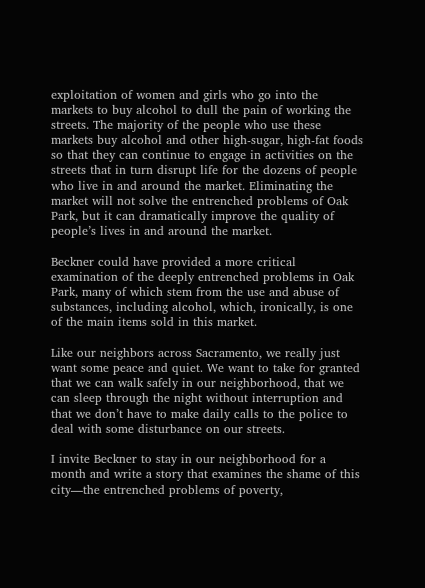exploitation of women and girls who go into the markets to buy alcohol to dull the pain of working the streets. The majority of the people who use these markets buy alcohol and other high-sugar, high-fat foods so that they can continue to engage in activities on the streets that in turn disrupt life for the dozens of people who live in and around the market. Eliminating the market will not solve the entrenched problems of Oak Park, but it can dramatically improve the quality of people’s lives in and around the market.

Beckner could have provided a more critical examination of the deeply entrenched problems in Oak Park, many of which stem from the use and abuse of substances, including alcohol, which, ironically, is one of the main items sold in this market.

Like our neighbors across Sacramento, we really just want some peace and quiet. We want to take for granted that we can walk safely in our neighborhood, that we can sleep through the night without interruption and that we don’t have to make daily calls to the police to deal with some disturbance on our streets.

I invite Beckner to stay in our neighborhood for a month and write a story that examines the shame of this city—the entrenched problems of poverty,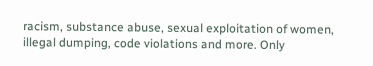racism, substance abuse, sexual exploitation of women, illegal dumping, code violations and more. Only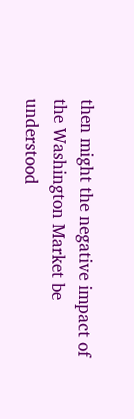then might the negative impact of the Washington Market be understood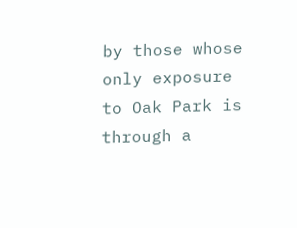by those whose only exposure to Oak Park is through a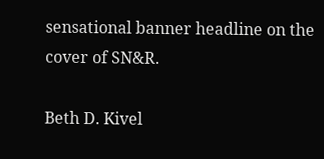sensational banner headline on the cover of SN&R.

Beth D. Kivel